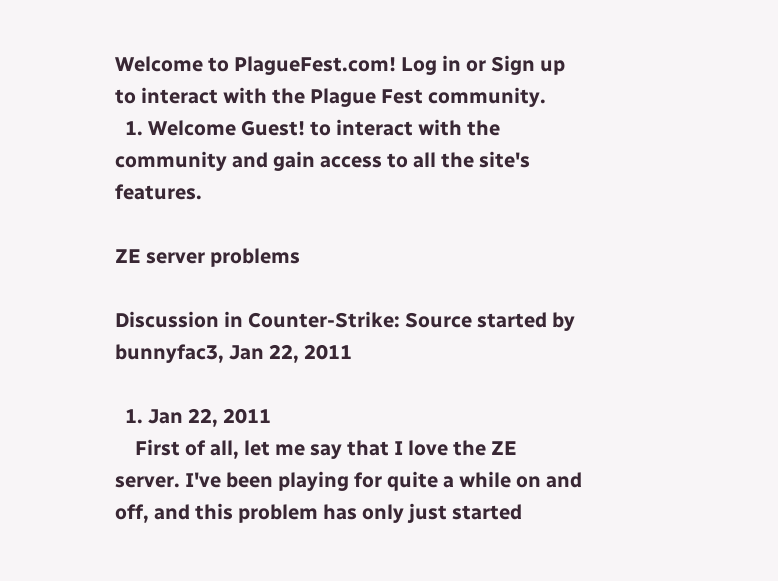Welcome to PlagueFest.com! Log in or Sign up to interact with the Plague Fest community.
  1. Welcome Guest! to interact with the community and gain access to all the site's features.

ZE server problems

Discussion in Counter-Strike: Source started by bunnyfac3, Jan 22, 2011

  1. Jan 22, 2011
    First of all, let me say that I love the ZE server. I've been playing for quite a while on and off, and this problem has only just started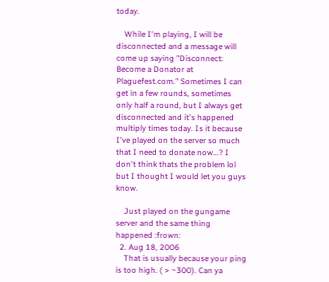today.

    While I'm playing, I will be disconnected and a message will come up saying "Disconnect: Become a Donator at Plaguefest.com." Sometimes I can get in a few rounds, sometimes only half a round, but I always get disconnected and it's happened multiply times today. Is it because I've played on the server so much that I need to donate now...? I don't think thats the problem lol but I thought I would let you guys know.

    Just played on the gungame server and the same thing happened :frown:
  2. Aug 18, 2006
    That is usually because your ping is too high. ( > ~300). Can ya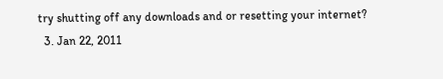try shutting off any downloads and or resetting your internet?
  3. Jan 22, 2011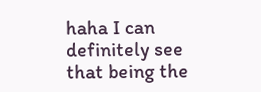haha I can definitely see that being the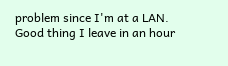problem since I'm at a LAN. Good thing I leave in an hour